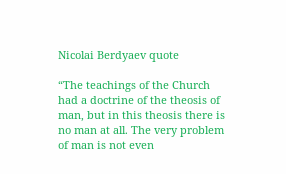Nicolai Berdyaev quote

“The teachings of the Church had a doctrine of the theosis of man, but in this theosis there is no man at all. The very problem of man is not even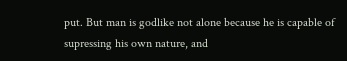put. But man is godlike not alone because he is capable of supressing his own nature, and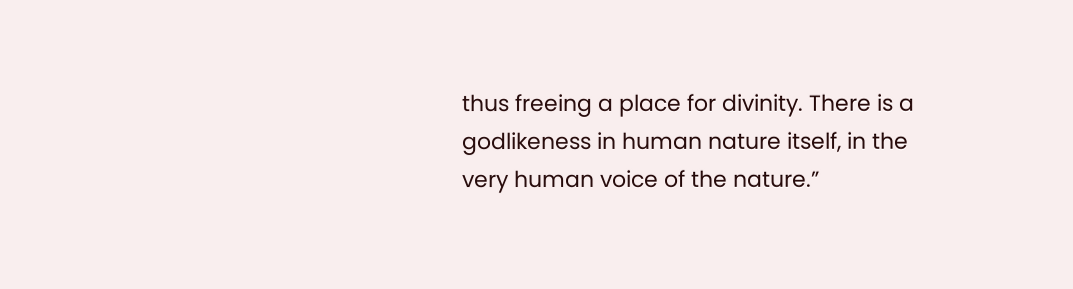thus freeing a place for divinity. There is a godlikeness in human nature itself, in the very human voice of the nature.”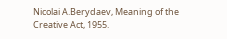Nicolai A.Berydaev, Meaning of the Creative Act, 1955.